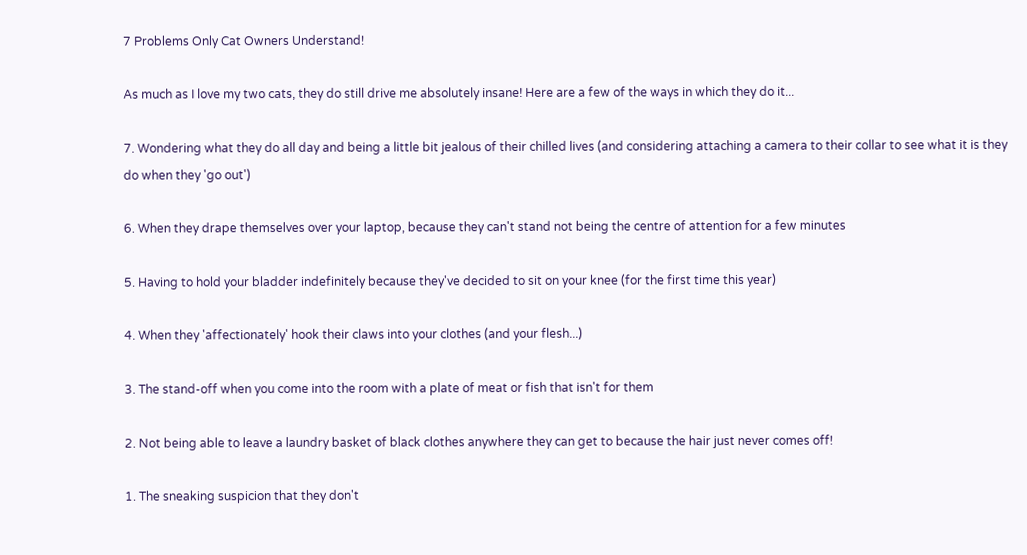7 Problems Only Cat Owners Understand!

As much as I love my two cats, they do still drive me absolutely insane! Here are a few of the ways in which they do it...

7. Wondering what they do all day and being a little bit jealous of their chilled lives (and considering attaching a camera to their collar to see what it is they do when they 'go out')

6. When they drape themselves over your laptop, because they can't stand not being the centre of attention for a few minutes

5. Having to hold your bladder indefinitely because they've decided to sit on your knee (for the first time this year)

4. When they 'affectionately' hook their claws into your clothes (and your flesh...)

3. The stand-off when you come into the room with a plate of meat or fish that isn't for them

2. Not being able to leave a laundry basket of black clothes anywhere they can get to because the hair just never comes off!

1. The sneaking suspicion that they don't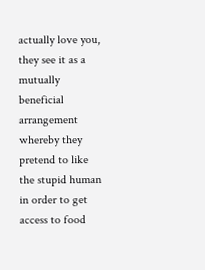actually love you, they see it as a mutually beneficial arrangement whereby they pretend to like the stupid human in order to get access to food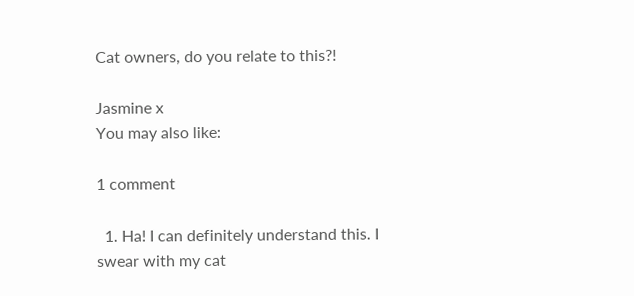Cat owners, do you relate to this?!

Jasmine x
You may also like:

1 comment

  1. Ha! I can definitely understand this. I swear with my cat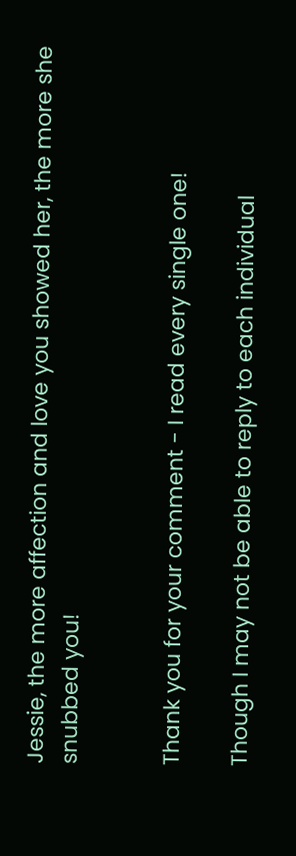Jessie, the more affection and love you showed her, the more she snubbed you!


Thank you for your comment - I read every single one!

Though I may not be able to reply to each individual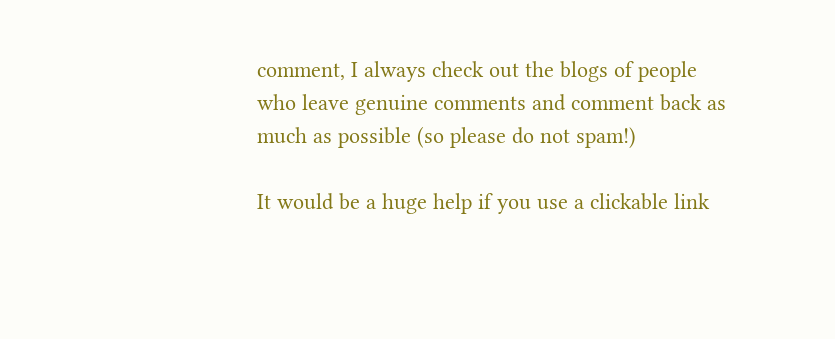comment, I always check out the blogs of people who leave genuine comments and comment back as much as possible (so please do not spam!)

It would be a huge help if you use a clickable link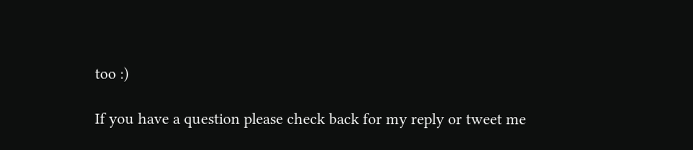too :)

If you have a question please check back for my reply or tweet me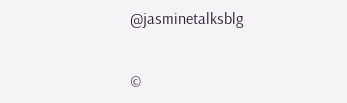@jasminetalksblg


©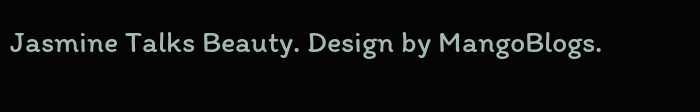Jasmine Talks Beauty. Design by MangoBlogs.